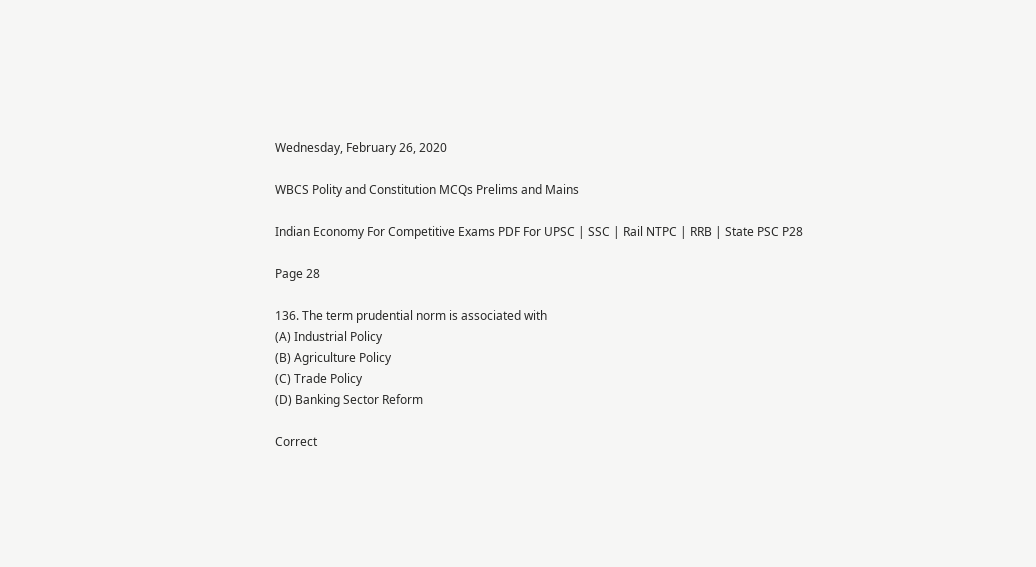Wednesday, February 26, 2020

WBCS Polity and Constitution MCQs Prelims and Mains

Indian Economy For Competitive Exams PDF For UPSC | SSC | Rail NTPC | RRB | State PSC P28

Page 28

136. The term prudential norm is associated with
(A) Industrial Policy
(B) Agriculture Policy
(C) Trade Policy
(D) Banking Sector Reform

Correct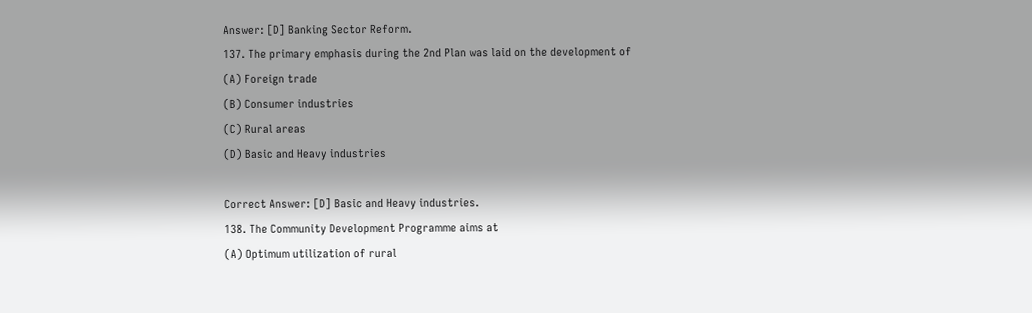Answer: [D] Banking Sector Reform.
137. The primary emphasis during the 2nd Plan was laid on the development of
(A) Foreign trade
(B) Consumer industries
(C) Rural areas
(D) Basic and Heavy industries

Correct Answer: [D] Basic and Heavy industries.
138. The Community Development Programme aims at
(A) Optimum utilization of rural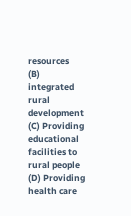resources
(B) integrated rural development
(C) Providing educational facilities to rural people
(D) Providing health care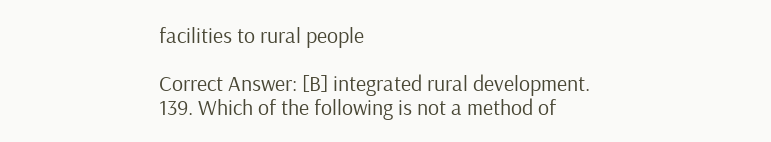facilities to rural people

Correct Answer: [B] integrated rural development.
139. Which of the following is not a method of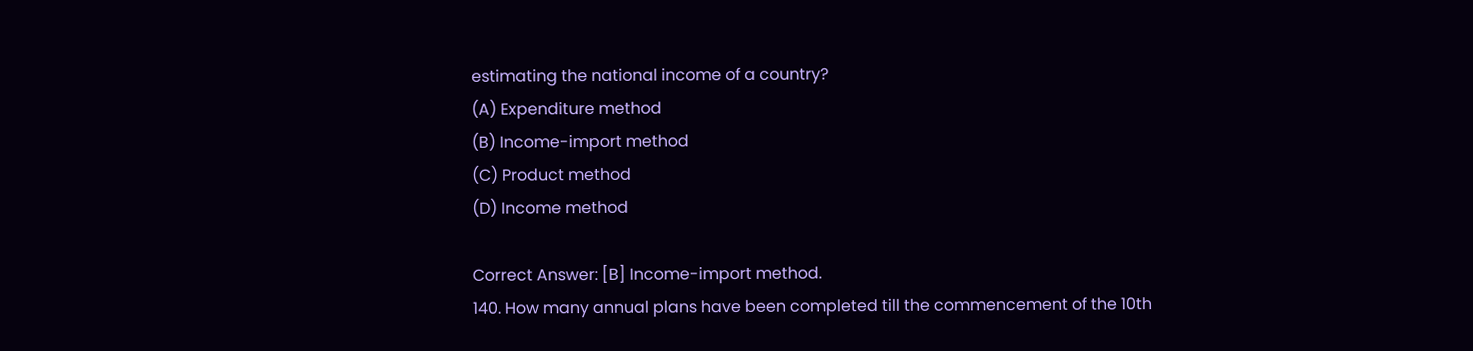estimating the national income of a country?
(A) Expenditure method
(B) Income-import method
(C) Product method
(D) Income method

Correct Answer: [B] Income-import method.
140. How many annual plans have been completed till the commencement of the 10th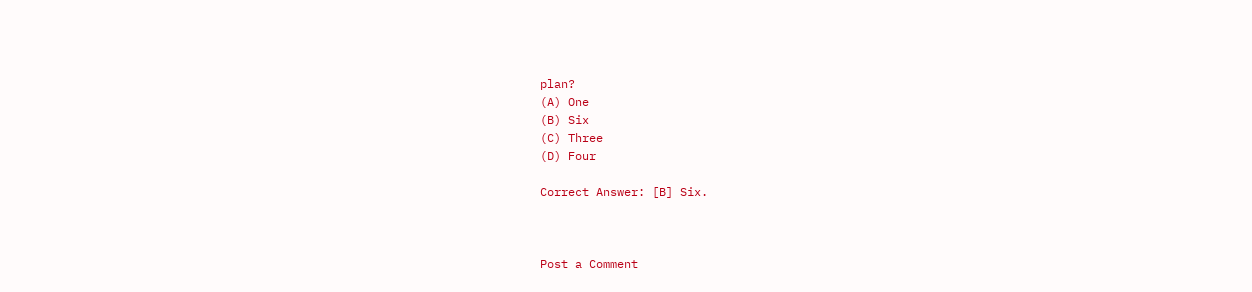plan?
(A) One
(B) Six
(C) Three
(D) Four

Correct Answer: [B] Six.



Post a Comment